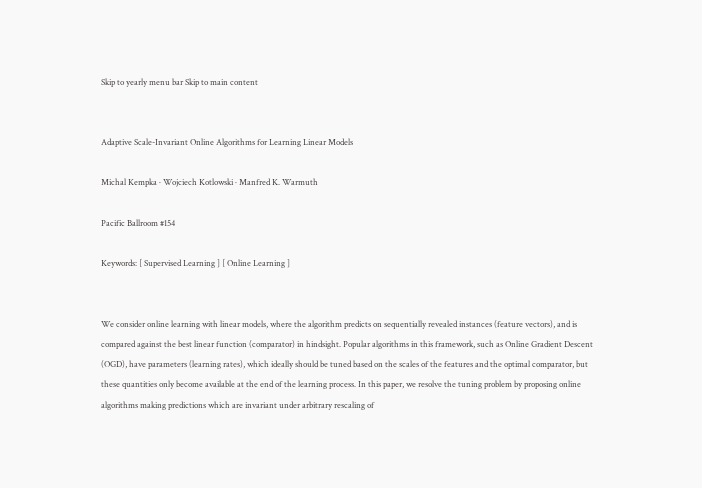Skip to yearly menu bar Skip to main content


Adaptive Scale-Invariant Online Algorithms for Learning Linear Models

Michal Kempka · Wojciech Kotlowski · Manfred K. Warmuth

Pacific Ballroom #154

Keywords: [ Supervised Learning ] [ Online Learning ]


We consider online learning with linear models, where the algorithm predicts on sequentially revealed instances (feature vectors), and is compared against the best linear function (comparator) in hindsight. Popular algorithms in this framework, such as Online Gradient Descent (OGD), have parameters (learning rates), which ideally should be tuned based on the scales of the features and the optimal comparator, but these quantities only become available at the end of the learning process. In this paper, we resolve the tuning problem by proposing online algorithms making predictions which are invariant under arbitrary rescaling of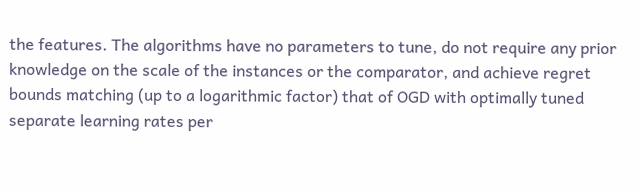the features. The algorithms have no parameters to tune, do not require any prior knowledge on the scale of the instances or the comparator, and achieve regret bounds matching (up to a logarithmic factor) that of OGD with optimally tuned separate learning rates per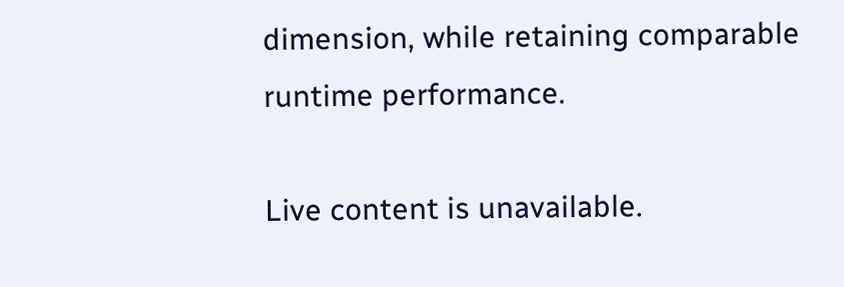dimension, while retaining comparable runtime performance.

Live content is unavailable.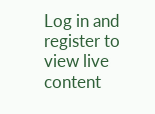Log in and register to view live content